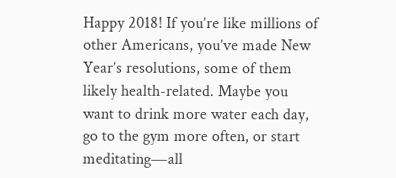Happy 2018! If you’re like millions of other Americans, you’ve made New Year’s resolutions, some of them likely health-related. Maybe you want to drink more water each day, go to the gym more often, or start meditating―all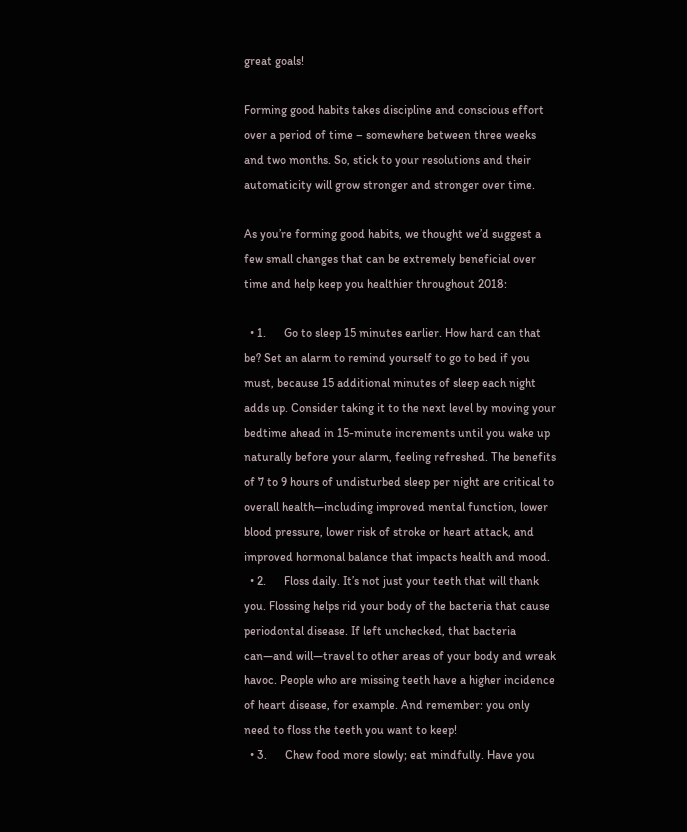great goals!

Forming good habits takes discipline and conscious effort over a period of time – somewhere between three weeks and two months. So, stick to your resolutions and their automaticity will grow stronger and stronger over time.

As you’re forming good habits, we thought we’d suggest a few small changes that can be extremely beneficial over time and help keep you healthier throughout 2018:

  • 1.      Go to sleep 15 minutes earlier. How hard can that be? Set an alarm to remind yourself to go to bed if you must, because 15 additional minutes of sleep each night adds up. Consider taking it to the next level by moving your bedtime ahead in 15-minute increments until you wake up naturally before your alarm, feeling refreshed. The benefits of 7 to 9 hours of undisturbed sleep per night are critical to overall health―including improved mental function, lower blood pressure, lower risk of stroke or heart attack, and improved hormonal balance that impacts health and mood.
  • 2.      Floss daily. It’s not just your teeth that will thank you. Flossing helps rid your body of the bacteria that cause periodontal disease. If left unchecked, that bacteria can―and will―travel to other areas of your body and wreak havoc. People who are missing teeth have a higher incidence of heart disease, for example. And remember: you only need to floss the teeth you want to keep!
  • 3.      Chew food more slowly; eat mindfully. Have you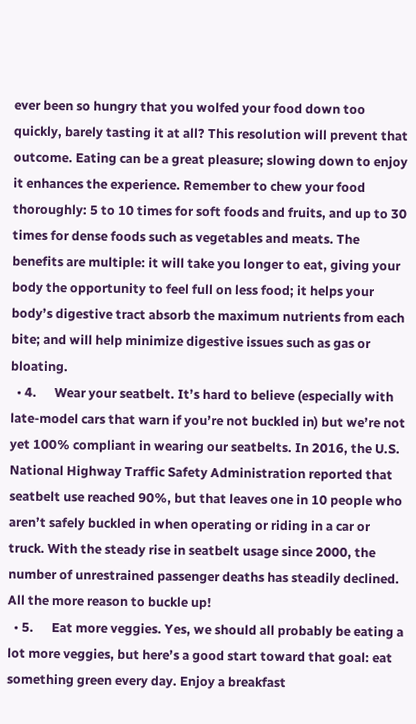ever been so hungry that you wolfed your food down too quickly, barely tasting it at all? This resolution will prevent that outcome. Eating can be a great pleasure; slowing down to enjoy it enhances the experience. Remember to chew your food thoroughly: 5 to 10 times for soft foods and fruits, and up to 30 times for dense foods such as vegetables and meats. The benefits are multiple: it will take you longer to eat, giving your body the opportunity to feel full on less food; it helps your body’s digestive tract absorb the maximum nutrients from each bite; and will help minimize digestive issues such as gas or bloating.
  • 4.      Wear your seatbelt. It’s hard to believe (especially with late-model cars that warn if you’re not buckled in) but we’re not yet 100% compliant in wearing our seatbelts. In 2016, the U.S. National Highway Traffic Safety Administration reported that seatbelt use reached 90%, but that leaves one in 10 people who aren’t safely buckled in when operating or riding in a car or truck. With the steady rise in seatbelt usage since 2000, the number of unrestrained passenger deaths has steadily declined. All the more reason to buckle up!
  • 5.      Eat more veggies. Yes, we should all probably be eating a lot more veggies, but here’s a good start toward that goal: eat something green every day. Enjoy a breakfast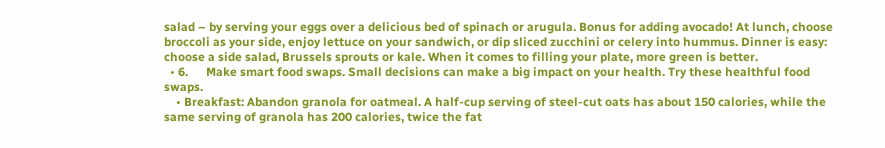salad – by serving your eggs over a delicious bed of spinach or arugula. Bonus for adding avocado! At lunch, choose broccoli as your side, enjoy lettuce on your sandwich, or dip sliced zucchini or celery into hummus. Dinner is easy: choose a side salad, Brussels sprouts or kale. When it comes to filling your plate, more green is better.
  • 6.      Make smart food swaps. Small decisions can make a big impact on your health. Try these healthful food swaps.
    • Breakfast: Abandon granola for oatmeal. A half-cup serving of steel-cut oats has about 150 calories, while the same serving of granola has 200 calories, twice the fat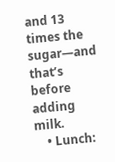and 13 times the sugar—and that’s before adding milk.
    • Lunch: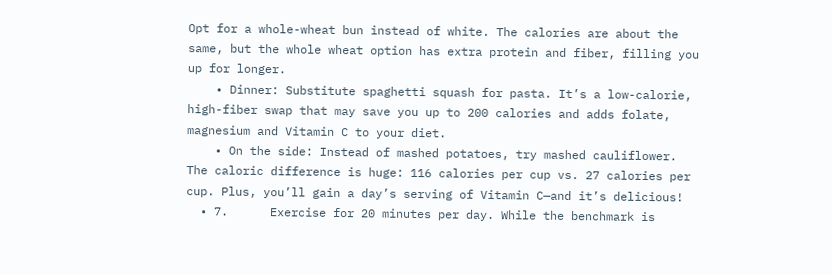Opt for a whole-wheat bun instead of white. The calories are about the same, but the whole wheat option has extra protein and fiber, filling you up for longer.
    • Dinner: Substitute spaghetti squash for pasta. It’s a low-calorie, high-fiber swap that may save you up to 200 calories and adds folate, magnesium and Vitamin C to your diet.
    • On the side: Instead of mashed potatoes, try mashed cauliflower. The caloric difference is huge: 116 calories per cup vs. 27 calories per cup. Plus, you’ll gain a day’s serving of Vitamin C—and it’s delicious!
  • 7.      Exercise for 20 minutes per day. While the benchmark is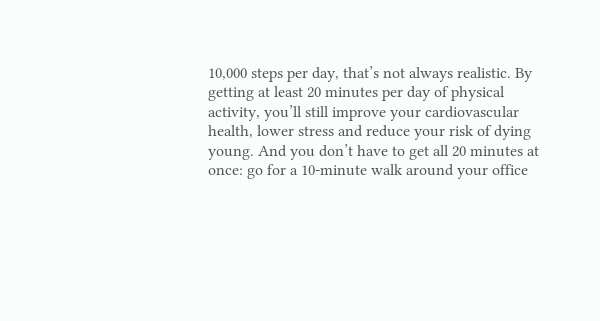10,000 steps per day, that’s not always realistic. By getting at least 20 minutes per day of physical activity, you’ll still improve your cardiovascular health, lower stress and reduce your risk of dying young. And you don’t have to get all 20 minutes at once: go for a 10-minute walk around your office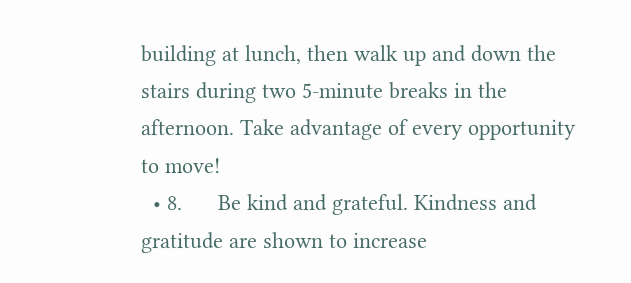building at lunch, then walk up and down the stairs during two 5-minute breaks in the afternoon. Take advantage of every opportunity to move!
  • 8.      Be kind and grateful. Kindness and gratitude are shown to increase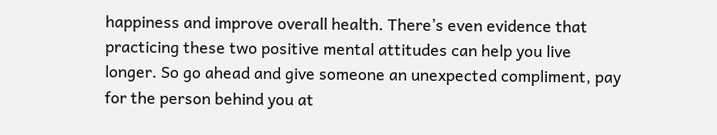happiness and improve overall health. There’s even evidence that practicing these two positive mental attitudes can help you live longer. So go ahead and give someone an unexpected compliment, pay for the person behind you at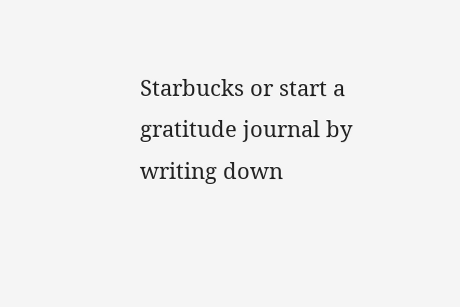Starbucks or start a gratitude journal by writing down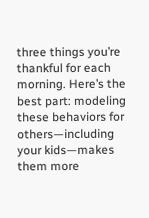three things you’re thankful for each morning. Here’s the best part: modeling these behaviors for others—including your kids—makes them more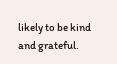likely to be kind and grateful.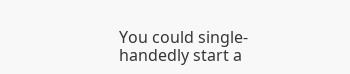You could single-handedly start a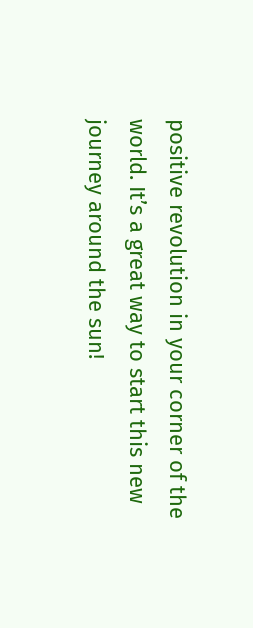positive revolution in your corner of the world. It’s a great way to start this new journey around the sun!